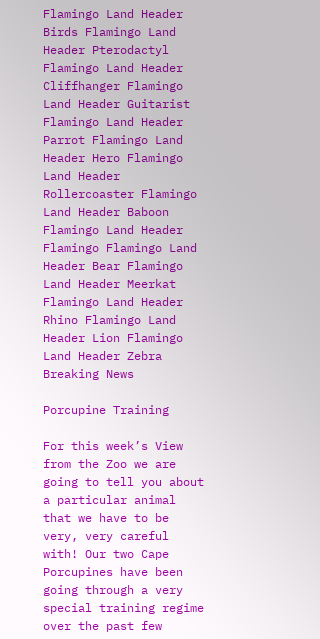Flamingo Land Header Birds Flamingo Land Header Pterodactyl Flamingo Land Header Cliffhanger Flamingo Land Header Guitarist Flamingo Land Header Parrot Flamingo Land Header Hero Flamingo Land Header Rollercoaster Flamingo Land Header Baboon Flamingo Land Header Flamingo Flamingo Land Header Bear Flamingo Land Header Meerkat Flamingo Land Header Rhino Flamingo Land Header Lion Flamingo Land Header Zebra
Breaking News

Porcupine Training

For this week’s View from the Zoo we are going to tell you about a particular animal that we have to be very, very careful with! Our two Cape Porcupines have been going through a very special training regime over the past few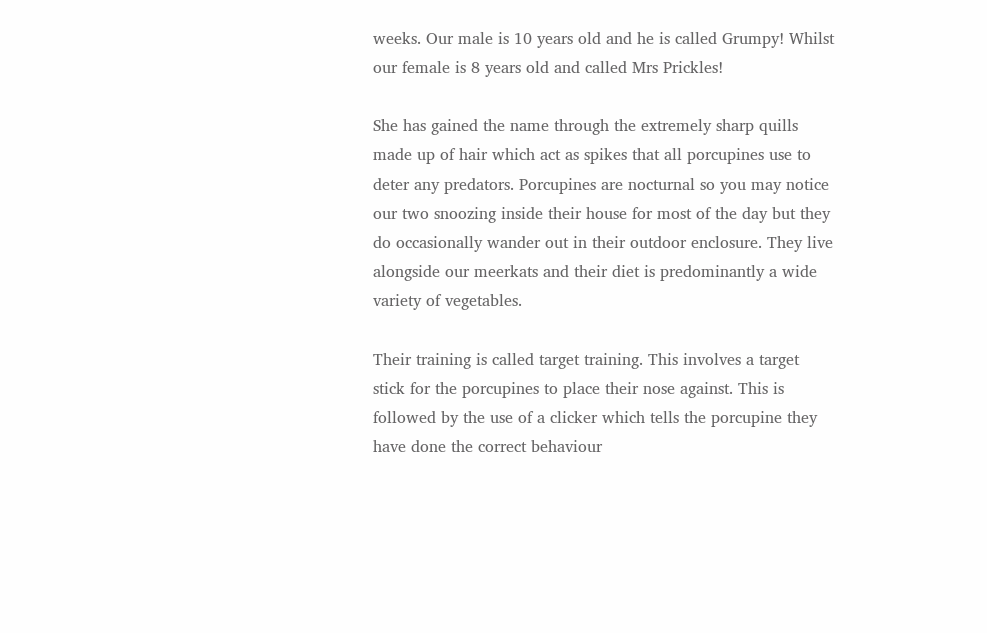weeks. Our male is 10 years old and he is called Grumpy! Whilst our female is 8 years old and called Mrs Prickles!

She has gained the name through the extremely sharp quills made up of hair which act as spikes that all porcupines use to deter any predators. Porcupines are nocturnal so you may notice our two snoozing inside their house for most of the day but they do occasionally wander out in their outdoor enclosure. They live alongside our meerkats and their diet is predominantly a wide variety of vegetables.

Their training is called target training. This involves a target stick for the porcupines to place their nose against. This is followed by the use of a clicker which tells the porcupine they have done the correct behaviour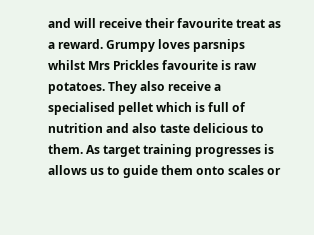and will receive their favourite treat as a reward. Grumpy loves parsnips whilst Mrs Prickles favourite is raw potatoes. They also receive a specialised pellet which is full of nutrition and also taste delicious to them. As target training progresses is allows us to guide them onto scales or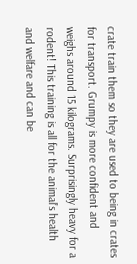crate train them so they are used to being in crates for transport. Grumpy is more confident and weighs around 15 kilograms. Surprisingly heavy for a rodent! This training is all for the animal’s health and welfare and can be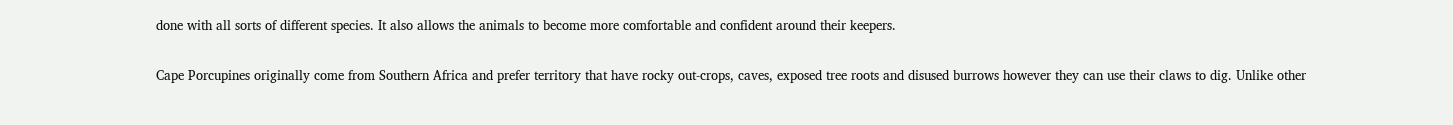done with all sorts of different species. It also allows the animals to become more comfortable and confident around their keepers.

Cape Porcupines originally come from Southern Africa and prefer territory that have rocky out-crops, caves, exposed tree roots and disused burrows however they can use their claws to dig. Unlike other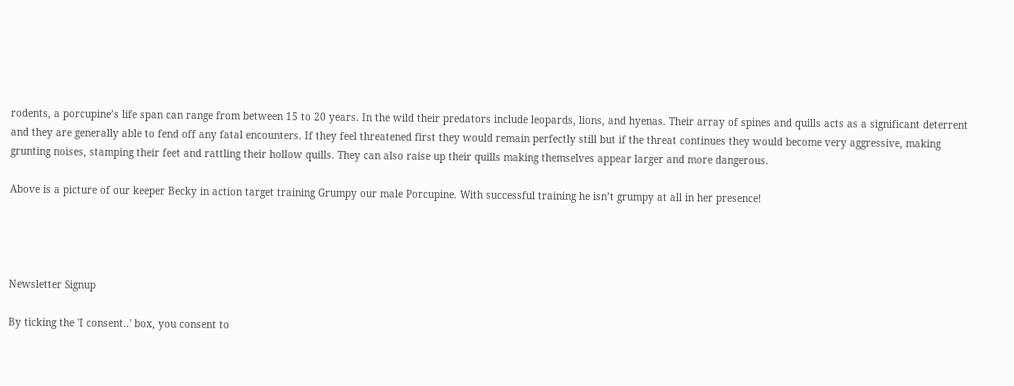rodents, a porcupine’s life span can range from between 15 to 20 years. In the wild their predators include leopards, lions, and hyenas. Their array of spines and quills acts as a significant deterrent and they are generally able to fend off any fatal encounters. If they feel threatened first they would remain perfectly still but if the threat continues they would become very aggressive, making grunting noises, stamping their feet and rattling their hollow quills. They can also raise up their quills making themselves appear larger and more dangerous.

Above is a picture of our keeper Becky in action target training Grumpy our male Porcupine. With successful training he isn’t grumpy at all in her presence!




Newsletter Signup

By ticking the 'I consent..' box, you consent to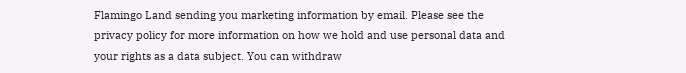Flamingo Land sending you marketing information by email. Please see the privacy policy for more information on how we hold and use personal data and your rights as a data subject. You can withdraw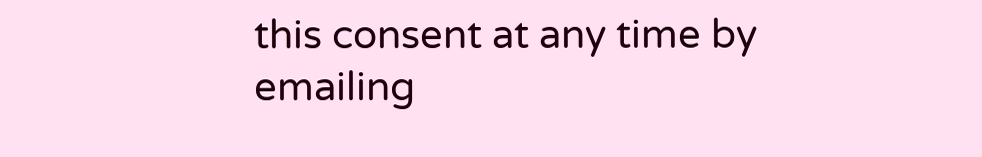this consent at any time by emailing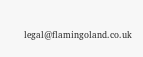legal@flamingoland.co.uk